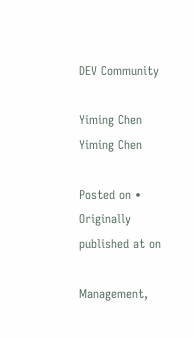DEV Community

Yiming Chen
Yiming Chen

Posted on • Originally published at on

Management,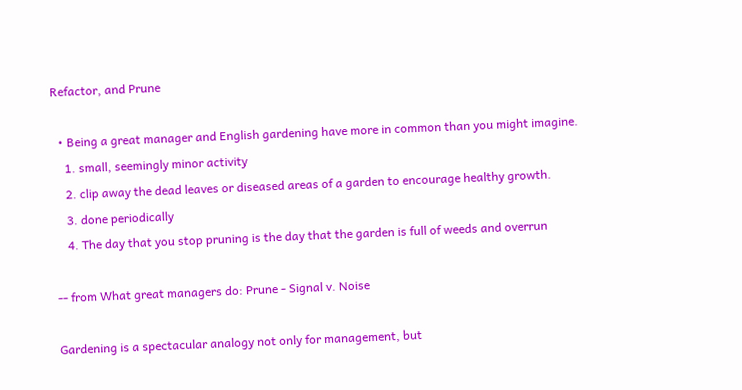Refactor, and Prune

  • Being a great manager and English gardening have more in common than you might imagine.
    1. small, seemingly minor activity
    2. clip away the dead leaves or diseased areas of a garden to encourage healthy growth.
    3. done periodically
    4. The day that you stop pruning is the day that the garden is full of weeds and overrun

-- from What great managers do: Prune - Signal v. Noise

Gardening is a spectacular analogy not only for management, but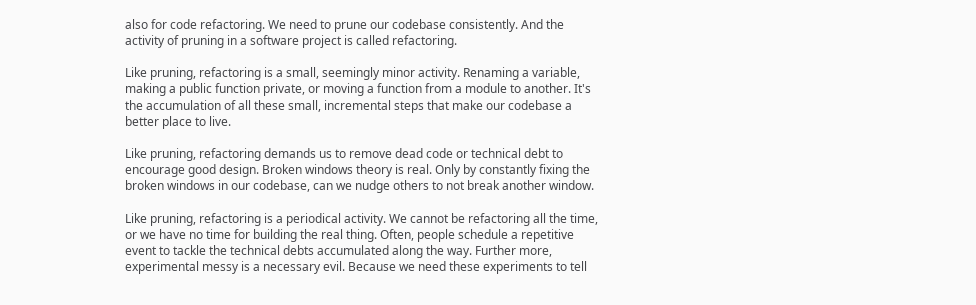also for code refactoring. We need to prune our codebase consistently. And the activity of pruning in a software project is called refactoring.

Like pruning, refactoring is a small, seemingly minor activity. Renaming a variable, making a public function private, or moving a function from a module to another. It's the accumulation of all these small, incremental steps that make our codebase a better place to live.

Like pruning, refactoring demands us to remove dead code or technical debt to encourage good design. Broken windows theory is real. Only by constantly fixing the broken windows in our codebase, can we nudge others to not break another window.

Like pruning, refactoring is a periodical activity. We cannot be refactoring all the time, or we have no time for building the real thing. Often, people schedule a repetitive event to tackle the technical debts accumulated along the way. Further more, experimental messy is a necessary evil. Because we need these experiments to tell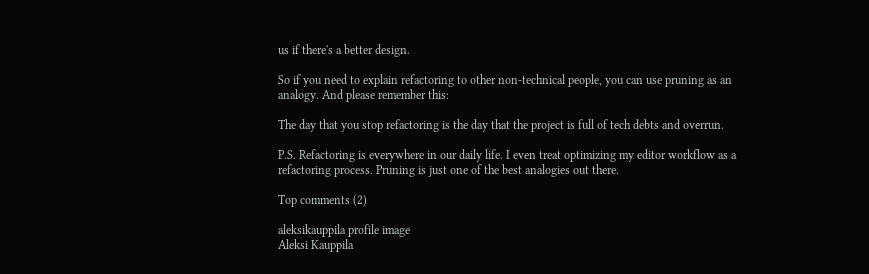us if there's a better design.

So if you need to explain refactoring to other non-technical people, you can use pruning as an analogy. And please remember this:

The day that you stop refactoring is the day that the project is full of tech debts and overrun.

P.S. Refactoring is everywhere in our daily life. I even treat optimizing my editor workflow as a refactoring process. Pruning is just one of the best analogies out there.

Top comments (2)

aleksikauppila profile image
Aleksi Kauppila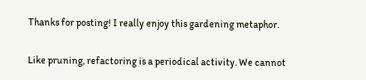Thanks for posting! I really enjoy this gardening metaphor.

Like pruning, refactoring is a periodical activity. We cannot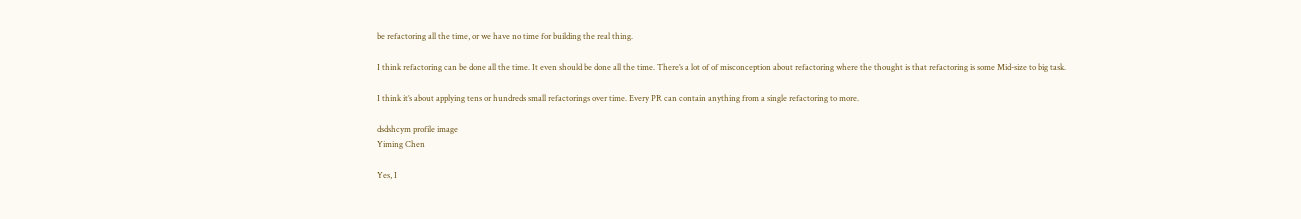be refactoring all the time, or we have no time for building the real thing.

I think refactoring can be done all the time. It even should be done all the time. There’s a lot of of misconception about refactoring where the thought is that refactoring is some Mid-size to big task.

I think it’s about applying tens or hundreds small refactorings over time. Every PR can contain anything from a single refactoring to more.

dsdshcym profile image
Yiming Chen

Yes, I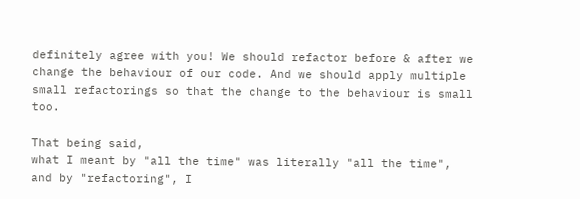definitely agree with you! We should refactor before & after we change the behaviour of our code. And we should apply multiple small refactorings so that the change to the behaviour is small too.

That being said,
what I meant by "all the time" was literally "all the time",
and by "refactoring", I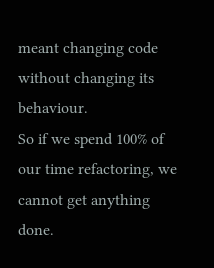meant changing code without changing its behaviour.
So if we spend 100% of our time refactoring, we cannot get anything done.